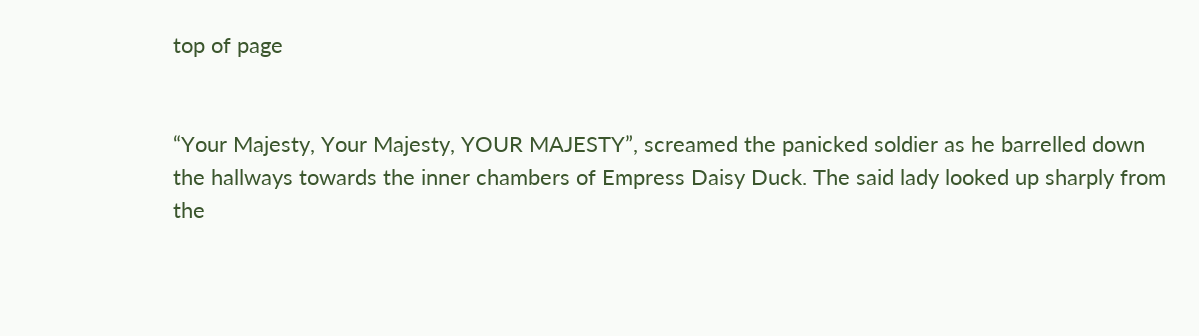top of page


“Your Majesty, Your Majesty, YOUR MAJESTY”, screamed the panicked soldier as he barrelled down the hallways towards the inner chambers of Empress Daisy Duck. The said lady looked up sharply from the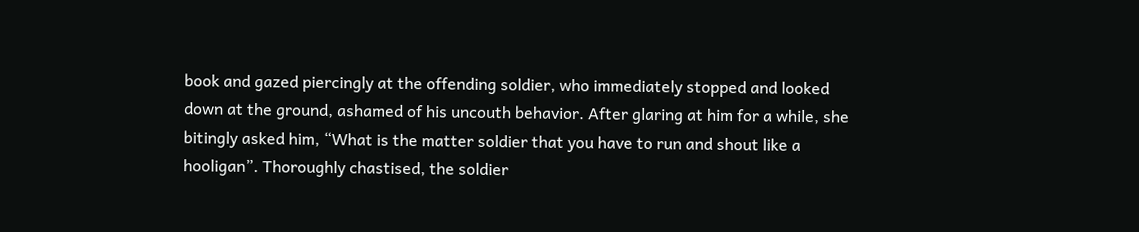book and gazed piercingly at the offending soldier, who immediately stopped and looked down at the ground, ashamed of his uncouth behavior. After glaring at him for a while, she bitingly asked him, “What is the matter soldier that you have to run and shout like a hooligan”. Thoroughly chastised, the soldier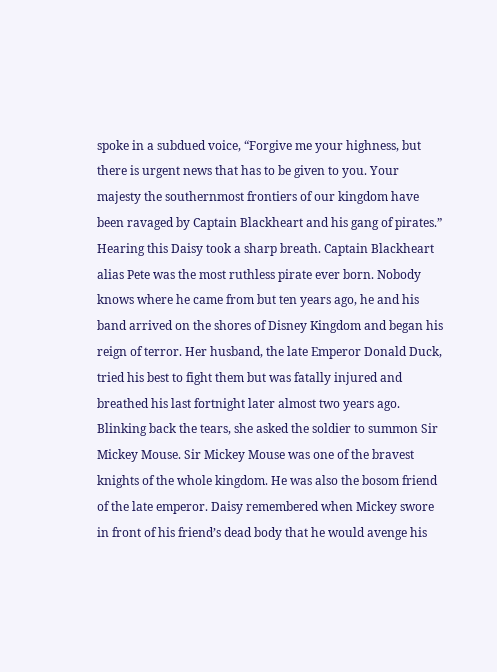spoke in a subdued voice, “Forgive me your highness, but there is urgent news that has to be given to you. Your majesty the southernmost frontiers of our kingdom have been ravaged by Captain Blackheart and his gang of pirates.” Hearing this Daisy took a sharp breath. Captain Blackheart alias Pete was the most ruthless pirate ever born. Nobody knows where he came from but ten years ago, he and his band arrived on the shores of Disney Kingdom and began his reign of terror. Her husband, the late Emperor Donald Duck, tried his best to fight them but was fatally injured and breathed his last fortnight later almost two years ago. Blinking back the tears, she asked the soldier to summon Sir Mickey Mouse. Sir Mickey Mouse was one of the bravest knights of the whole kingdom. He was also the bosom friend of the late emperor. Daisy remembered when Mickey swore in front of his friend’s dead body that he would avenge his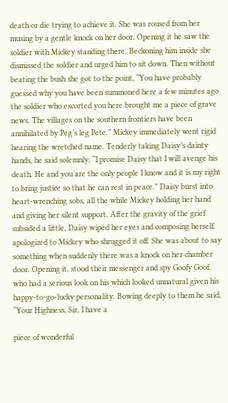death or die trying to achieve it. She was roused from her musing by a gentle knock on her door. Opening it he saw the soldier with Mickey standing there. Beckoning him inside she dismissed the soldier and urged him to sit down. Then without beating the bush she got to the point, “You have probably guessed why you have been summoned here a few minutes ago the soldier who escorted you here brought me a piece of grave news. The villages on the southern frontiers have been annihilated by Peg’s leg Pete.” Mickey immediately went rigid hearing the wretched name. Tenderly taking Daisy’s dainty hands, he said solemnly, “I promise Daisy that I will avenge his death. He and you are the only people I know and it is my right to bring justice so that he can rest in peace.” Daisy burst into heart-wrenching sobs, all the while Mickey holding her hand and giving her silent support. After the gravity of the grief subsided a little, Daisy wiped her eyes and composing herself, apologized to Mickey who shrugged it off. She was about to say something when suddenly there was a knock on her chamber door. Opening it, stood their messenger and spy Goofy Goof, who had a serious look on his which looked unnatural given his happy-to-go-lucky personality. Bowing deeply to them he said, “Your Highness, Sir, I have a

piece of wonderful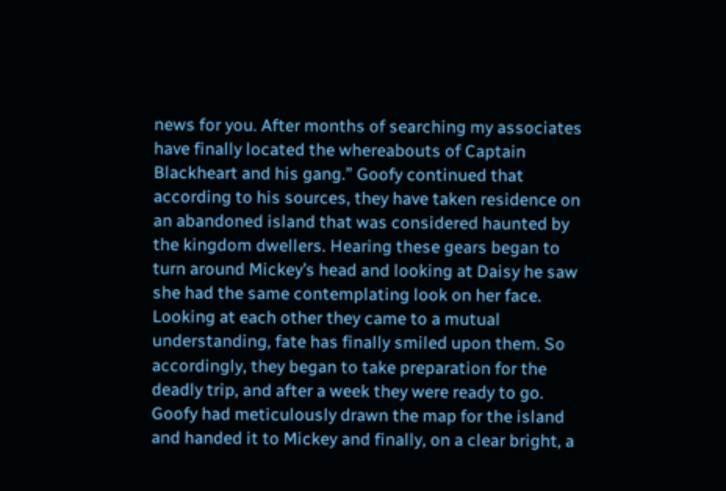news for you. After months of searching my associates have finally located the whereabouts of Captain Blackheart and his gang.” Goofy continued that according to his sources, they have taken residence on an abandoned island that was considered haunted by the kingdom dwellers. Hearing these gears began to turn around Mickey’s head and looking at Daisy he saw she had the same contemplating look on her face. Looking at each other they came to a mutual understanding, fate has finally smiled upon them. So accordingly, they began to take preparation for the deadly trip, and after a week they were ready to go. Goofy had meticulously drawn the map for the island and handed it to Mickey and finally, on a clear bright, a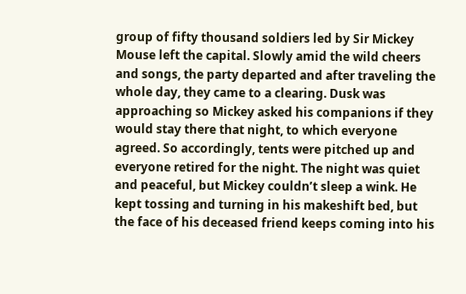group of fifty thousand soldiers led by Sir Mickey Mouse left the capital. Slowly amid the wild cheers and songs, the party departed and after traveling the whole day, they came to a clearing. Dusk was approaching so Mickey asked his companions if they would stay there that night, to which everyone agreed. So accordingly, tents were pitched up and everyone retired for the night. The night was quiet and peaceful, but Mickey couldn’t sleep a wink. He kept tossing and turning in his makeshift bed, but the face of his deceased friend keeps coming into his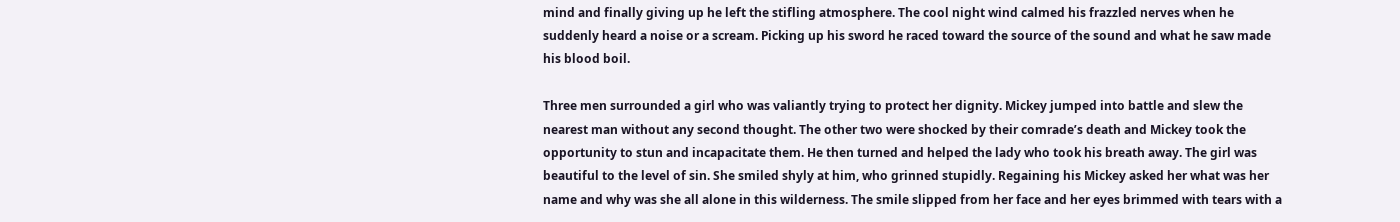mind and finally giving up he left the stifling atmosphere. The cool night wind calmed his frazzled nerves when he suddenly heard a noise or a scream. Picking up his sword he raced toward the source of the sound and what he saw made his blood boil.

Three men surrounded a girl who was valiantly trying to protect her dignity. Mickey jumped into battle and slew the nearest man without any second thought. The other two were shocked by their comrade’s death and Mickey took the opportunity to stun and incapacitate them. He then turned and helped the lady who took his breath away. The girl was beautiful to the level of sin. She smiled shyly at him, who grinned stupidly. Regaining his Mickey asked her what was her name and why was she all alone in this wilderness. The smile slipped from her face and her eyes brimmed with tears with a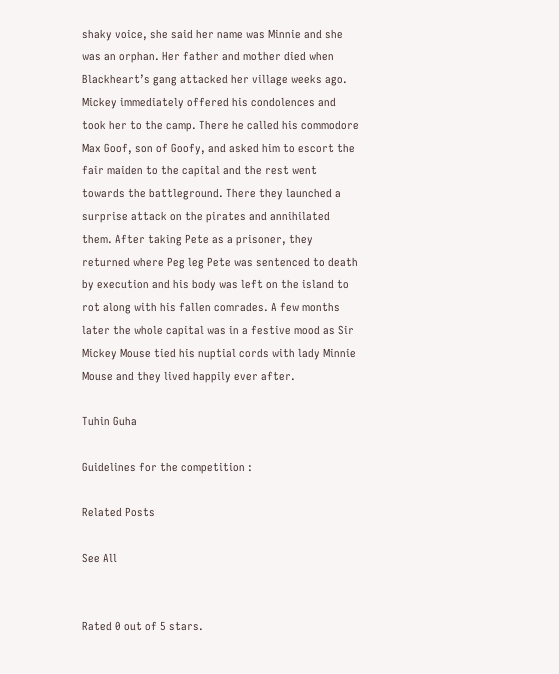shaky voice, she said her name was Minnie and she was an orphan. Her father and mother died when Blackheart’s gang attacked her village weeks ago. Mickey immediately offered his condolences and took her to the camp. There he called his commodore Max Goof, son of Goofy, and asked him to escort the fair maiden to the capital and the rest went towards the battleground. There they launched a surprise attack on the pirates and annihilated them. After taking Pete as a prisoner, they returned where Peg leg Pete was sentenced to death by execution and his body was left on the island to rot along with his fallen comrades. A few months later the whole capital was in a festive mood as Sir Mickey Mouse tied his nuptial cords with lady Minnie Mouse and they lived happily ever after.

Tuhin Guha

Guidelines for the competition :

Related Posts

See All


Rated 0 out of 5 stars.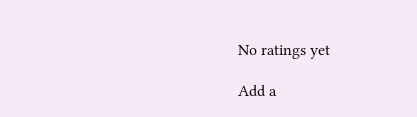No ratings yet

Add a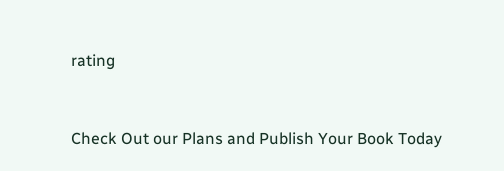rating


Check Out our Plans and Publish Your Book Today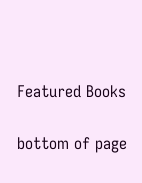Featured Books

bottom of page